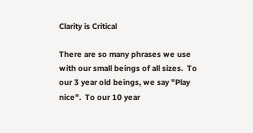Clarity is Critical

There are so many phrases we use with our small beings of all sizes.  To our 3 year old beings, we say "Play nice".  To our 10 year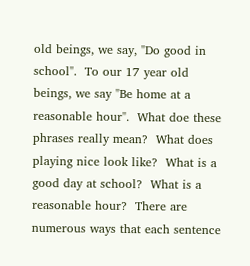old beings, we say, "Do good in school".  To our 17 year old beings, we say "Be home at a reasonable hour".  What doe these phrases really mean?  What does playing nice look like?  What is a good day at school?  What is a reasonable hour?  There are numerous ways that each sentence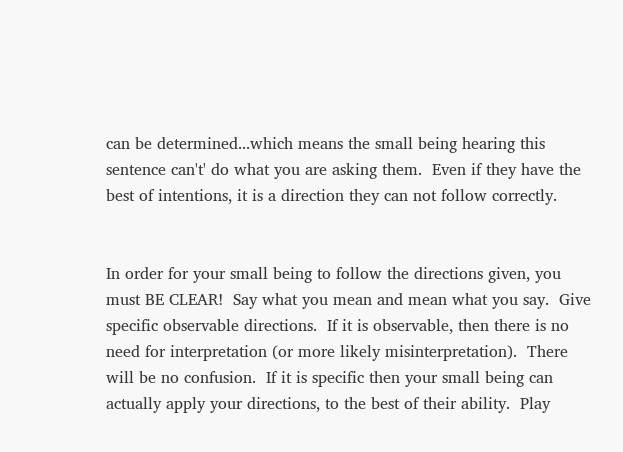can be determined...which means the small being hearing this sentence can't' do what you are asking them.  Even if they have the best of intentions, it is a direction they can not follow correctly.


In order for your small being to follow the directions given, you must BE CLEAR!  Say what you mean and mean what you say.  Give specific observable directions.  If it is observable, then there is no need for interpretation (or more likely misinterpretation).  There will be no confusion.  If it is specific then your small being can actually apply your directions, to the best of their ability.  Play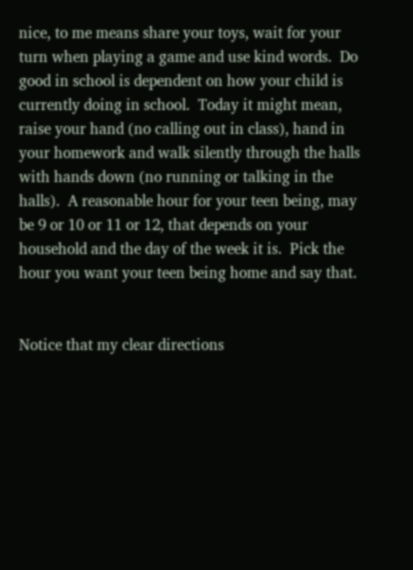nice, to me means share your toys, wait for your turn when playing a game and use kind words.  Do good in school is dependent on how your child is currently doing in school.  Today it might mean, raise your hand (no calling out in class), hand in your homework and walk silently through the halls with hands down (no running or talking in the halls).  A reasonable hour for your teen being, may be 9 or 10 or 11 or 12, that depends on your household and the day of the week it is.  Pick the hour you want your teen being home and say that.


Notice that my clear directions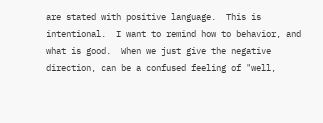are stated with positive language.  This is intentional.  I want to remind how to behavior, and what is good.  When we just give the negative direction, can be a confused feeling of "well,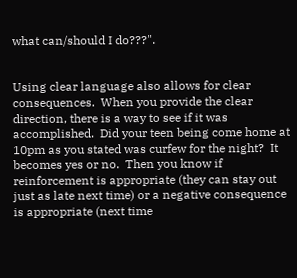what can/should I do???".


Using clear language also allows for clear consequences.  When you provide the clear direction, there is a way to see if it was accomplished.  Did your teen being come home at 10pm as you stated was curfew for the night?  It becomes yes or no.  Then you know if reinforcement is appropriate (they can stay out just as late next time) or a negative consequence is appropriate (next time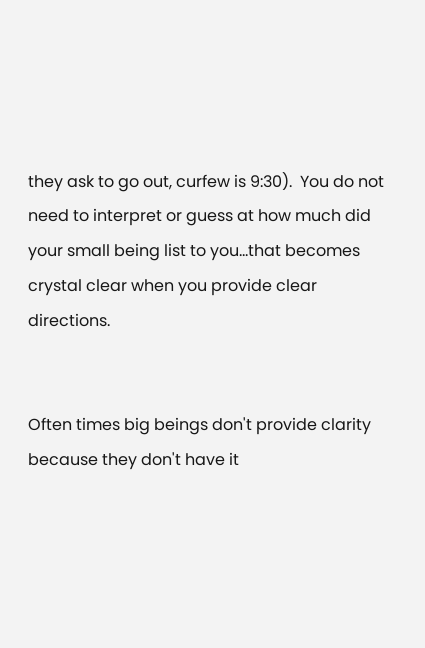they ask to go out, curfew is 9:30).  You do not need to interpret or guess at how much did your small being list to you...that becomes crystal clear when you provide clear directions.


Often times big beings don't provide clarity because they don't have it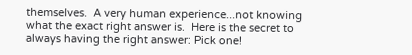themselves.  A very human experience...not knowing what the exact right answer is.  Here is the secret to always having the right answer: Pick one!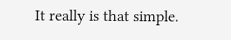It really is that simple.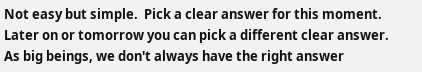Not easy but simple.  Pick a clear answer for this moment.  Later on or tomorrow you can pick a different clear answer.  As big beings, we don't always have the right answer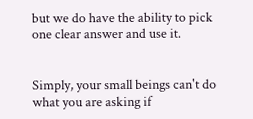but we do have the ability to pick one clear answer and use it.


Simply, your small beings can't do what you are asking if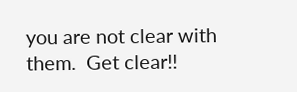you are not clear with them.  Get clear!!